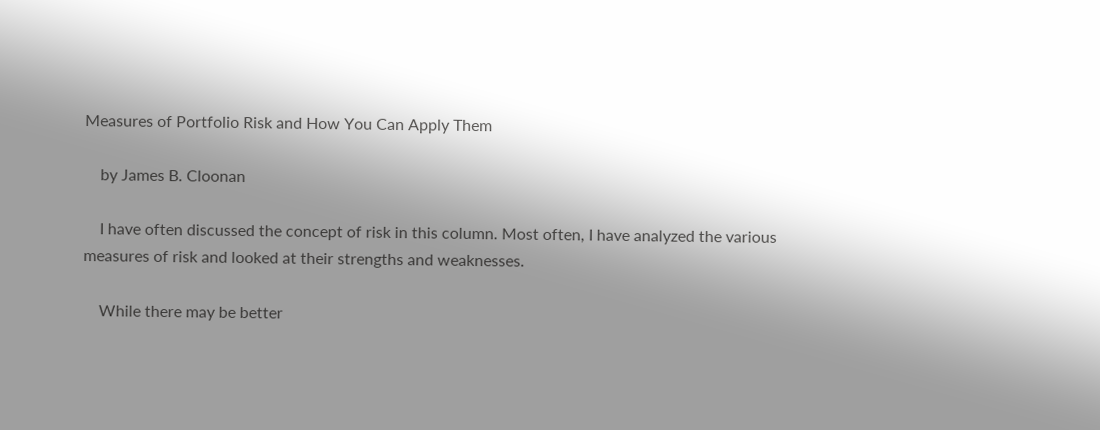Measures of Portfolio Risk and How You Can Apply Them

    by James B. Cloonan

    I have often discussed the concept of risk in this column. Most often, I have analyzed the various measures of risk and looked at their strengths and weaknesses.

    While there may be better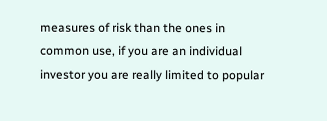measures of risk than the ones in common use, if you are an individual investor you are really limited to popular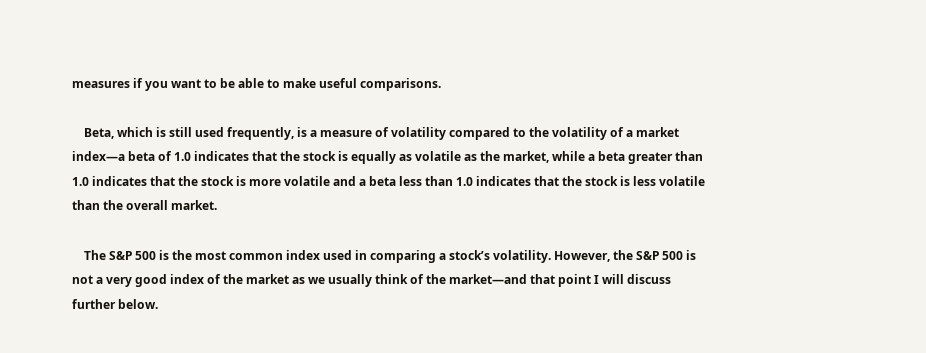measures if you want to be able to make useful comparisons.

    Beta, which is still used frequently, is a measure of volatility compared to the volatility of a market index—a beta of 1.0 indicates that the stock is equally as volatile as the market, while a beta greater than 1.0 indicates that the stock is more volatile and a beta less than 1.0 indicates that the stock is less volatile than the overall market.

    The S&P 500 is the most common index used in comparing a stock’s volatility. However, the S&P 500 is not a very good index of the market as we usually think of the market—and that point I will discuss further below.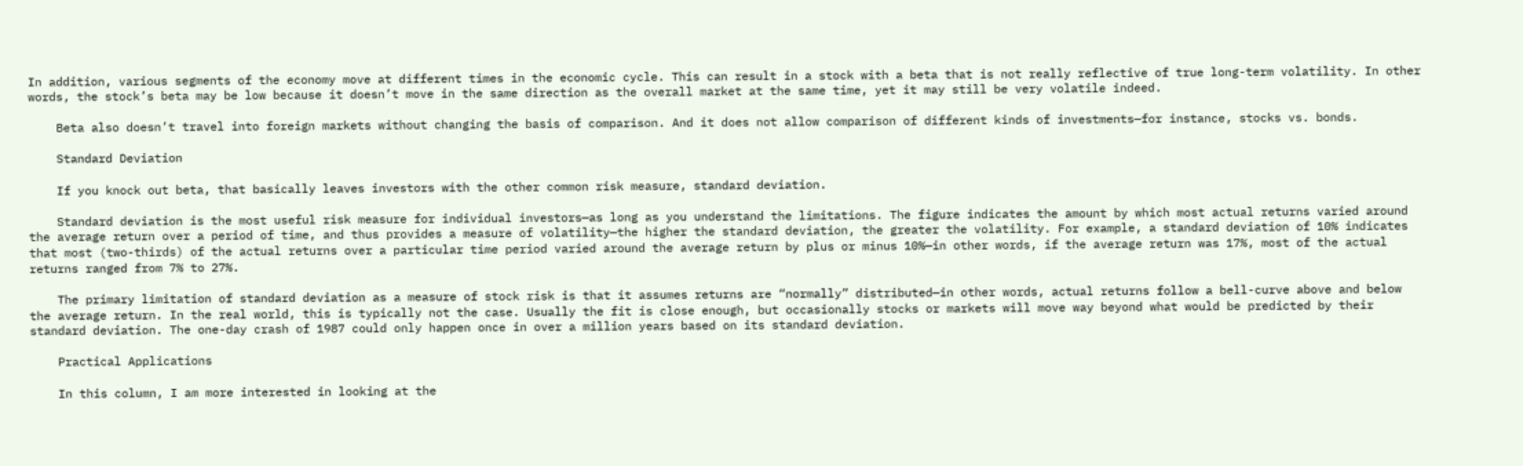In addition, various segments of the economy move at different times in the economic cycle. This can result in a stock with a beta that is not really reflective of true long-term volatility. In other words, the stock’s beta may be low because it doesn’t move in the same direction as the overall market at the same time, yet it may still be very volatile indeed.

    Beta also doesn’t travel into foreign markets without changing the basis of comparison. And it does not allow comparison of different kinds of investments—for instance, stocks vs. bonds.

    Standard Deviation

    If you knock out beta, that basically leaves investors with the other common risk measure, standard deviation.

    Standard deviation is the most useful risk measure for individual investors—as long as you understand the limitations. The figure indicates the amount by which most actual returns varied around the average return over a period of time, and thus provides a measure of volatility—the higher the standard deviation, the greater the volatility. For example, a standard deviation of 10% indicates that most (two-thirds) of the actual returns over a particular time period varied around the average return by plus or minus 10%—in other words, if the average return was 17%, most of the actual returns ranged from 7% to 27%.

    The primary limitation of standard deviation as a measure of stock risk is that it assumes returns are “normally” distributed—in other words, actual returns follow a bell-curve above and below the average return. In the real world, this is typically not the case. Usually the fit is close enough, but occasionally stocks or markets will move way beyond what would be predicted by their standard deviation. The one-day crash of 1987 could only happen once in over a million years based on its standard deviation.

    Practical Applications

    In this column, I am more interested in looking at the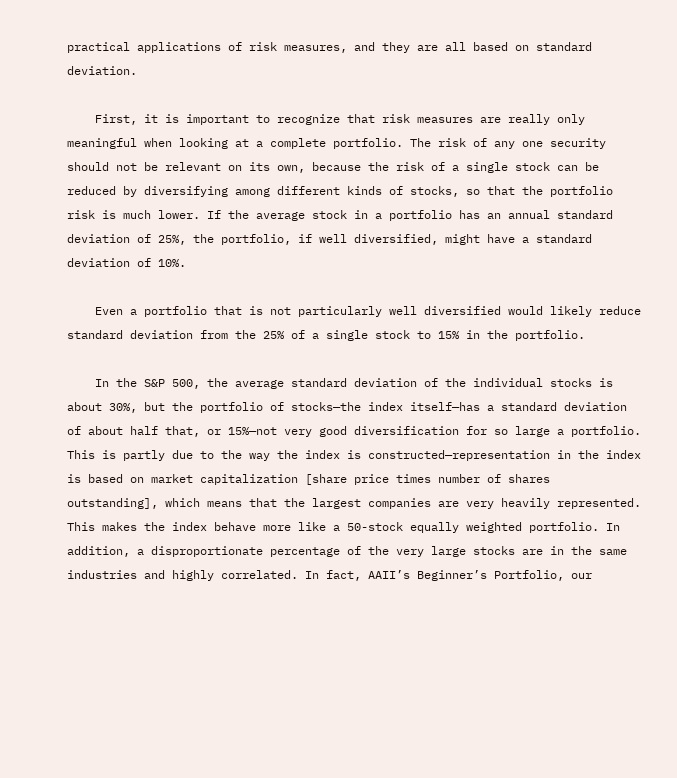practical applications of risk measures, and they are all based on standard deviation.

    First, it is important to recognize that risk measures are really only meaningful when looking at a complete portfolio. The risk of any one security should not be relevant on its own, because the risk of a single stock can be reduced by diversifying among different kinds of stocks, so that the portfolio risk is much lower. If the average stock in a portfolio has an annual standard deviation of 25%, the portfolio, if well diversified, might have a standard deviation of 10%.

    Even a portfolio that is not particularly well diversified would likely reduce standard deviation from the 25% of a single stock to 15% in the portfolio.

    In the S&P 500, the average standard deviation of the individual stocks is about 30%, but the portfolio of stocks—the index itself—has a standard deviation of about half that, or 15%—not very good diversification for so large a portfolio. This is partly due to the way the index is constructed—representation in the index is based on market capitalization [share price times number of shares outstanding], which means that the largest companies are very heavily represented. This makes the index behave more like a 50-stock equally weighted portfolio. In addition, a disproportionate percentage of the very large stocks are in the same industries and highly correlated. In fact, AAII’s Beginner’s Portfolio, our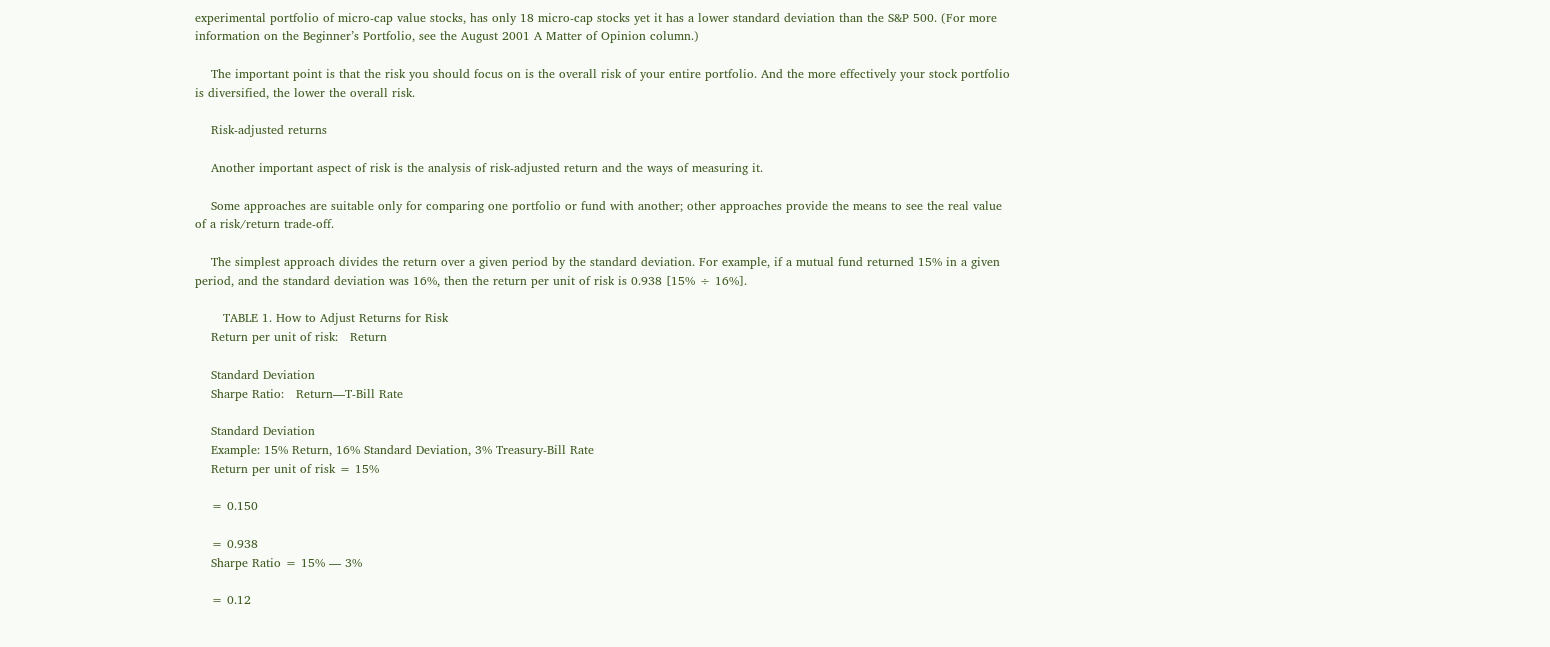experimental portfolio of micro-cap value stocks, has only 18 micro-cap stocks yet it has a lower standard deviation than the S&P 500. (For more information on the Beginner’s Portfolio, see the August 2001 A Matter of Opinion column.)

    The important point is that the risk you should focus on is the overall risk of your entire portfolio. And the more effectively your stock portfolio is diversified, the lower the overall risk.

    Risk-adjusted returns

    Another important aspect of risk is the analysis of risk-adjusted return and the ways of measuring it.

    Some approaches are suitable only for comparing one portfolio or fund with another; other approaches provide the means to see the real value of a risk/return trade-off.

    The simplest approach divides the return over a given period by the standard deviation. For example, if a mutual fund returned 15% in a given period, and the standard deviation was 16%, then the return per unit of risk is 0.938 [15% ÷ 16%].

       TABLE 1. How to Adjust Returns for Risk
    Return per unit of risk:   Return

    Standard Deviation
    Sharpe Ratio:   Return—T-Bill Rate

    Standard Deviation
    Example: 15% Return, 16% Standard Deviation, 3% Treasury-Bill Rate
    Return per unit of risk = 15%

    = 0.150

    = 0.938
    Sharpe Ratio = 15% — 3%

    = 0.12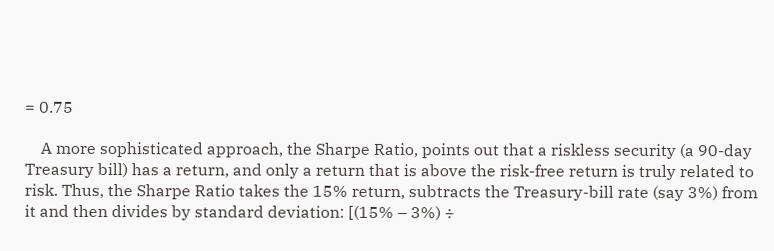= 0.75

    A more sophisticated approach, the Sharpe Ratio, points out that a riskless security (a 90-day Treasury bill) has a return, and only a return that is above the risk-free return is truly related to risk. Thus, the Sharpe Ratio takes the 15% return, subtracts the Treasury-bill rate (say 3%) from it and then divides by standard deviation: [(15% – 3%) ÷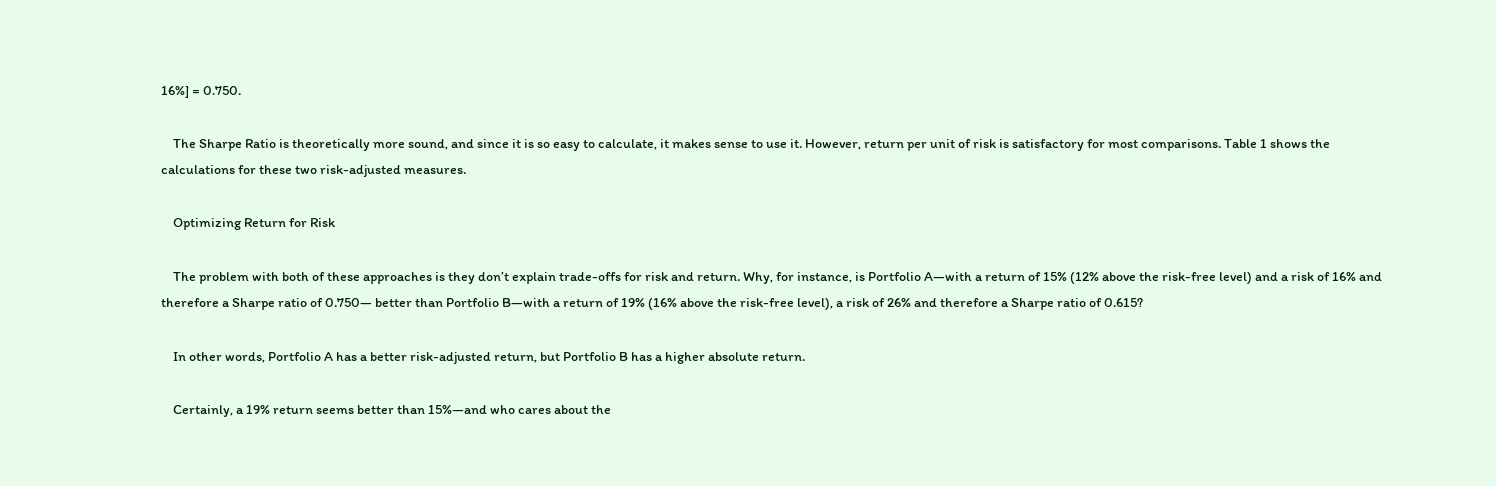16%] = 0.750.

    The Sharpe Ratio is theoretically more sound, and since it is so easy to calculate, it makes sense to use it. However, return per unit of risk is satisfactory for most comparisons. Table 1 shows the calculations for these two risk-adjusted measures.

    Optimizing Return for Risk

    The problem with both of these approaches is they don’t explain trade-offs for risk and return. Why, for instance, is Portfolio A—with a return of 15% (12% above the risk-free level) and a risk of 16% and therefore a Sharpe ratio of 0.750— better than Portfolio B—with a return of 19% (16% above the risk-free level), a risk of 26% and therefore a Sharpe ratio of 0.615?

    In other words, Portfolio A has a better risk-adjusted return, but Portfolio B has a higher absolute return.

    Certainly, a 19% return seems better than 15%—and who cares about the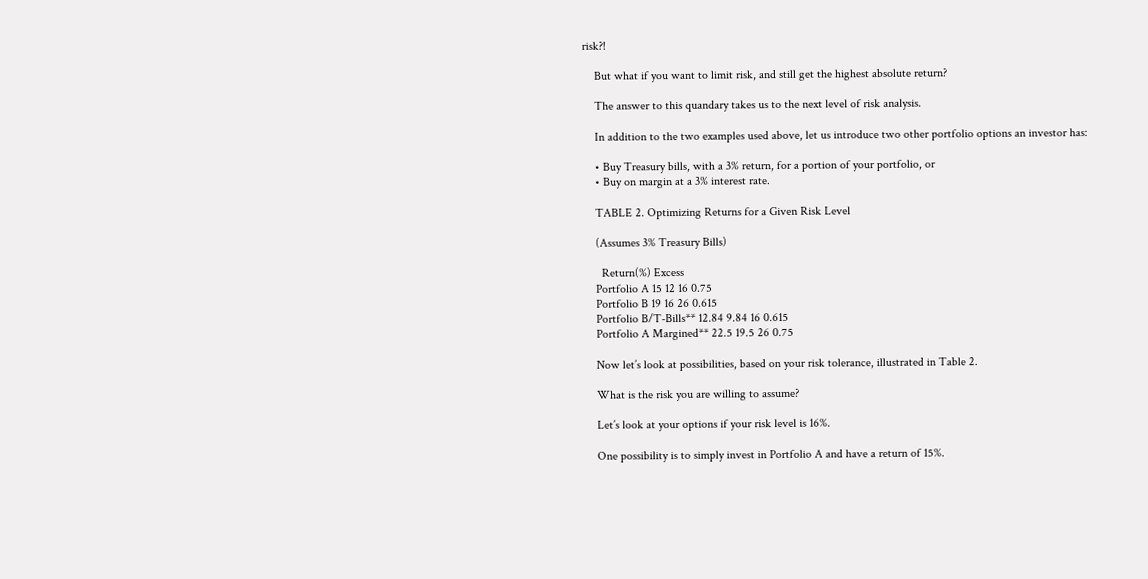risk?!

    But what if you want to limit risk, and still get the highest absolute return?

    The answer to this quandary takes us to the next level of risk analysis.

    In addition to the two examples used above, let us introduce two other portfolio options an investor has:

    • Buy Treasury bills, with a 3% return, for a portion of your portfolio, or
    • Buy on margin at a 3% interest rate.

    TABLE 2. Optimizing Returns for a Given Risk Level

    (Assumes 3% Treasury Bills)

      Return(%) Excess
    Portfolio A 15 12 16 0.75
    Portfolio B 19 16 26 0.615
    Portfolio B/T-Bills** 12.84 9.84 16 0.615
    Portfolio A Margined** 22.5 19.5 26 0.75

    Now let’s look at possibilities, based on your risk tolerance, illustrated in Table 2.

    What is the risk you are willing to assume?

    Let’s look at your options if your risk level is 16%.

    One possibility is to simply invest in Portfolio A and have a return of 15%.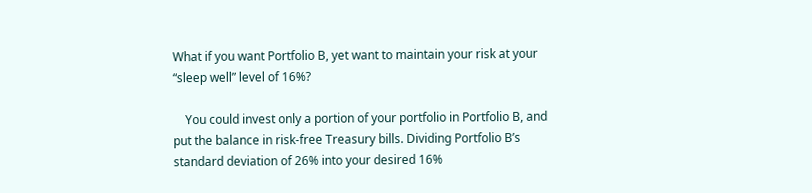What if you want Portfolio B, yet want to maintain your risk at your “sleep well” level of 16%?

    You could invest only a portion of your portfolio in Portfolio B, and put the balance in risk-free Treasury bills. Dividing Portfolio B’s standard deviation of 26% into your desired 16%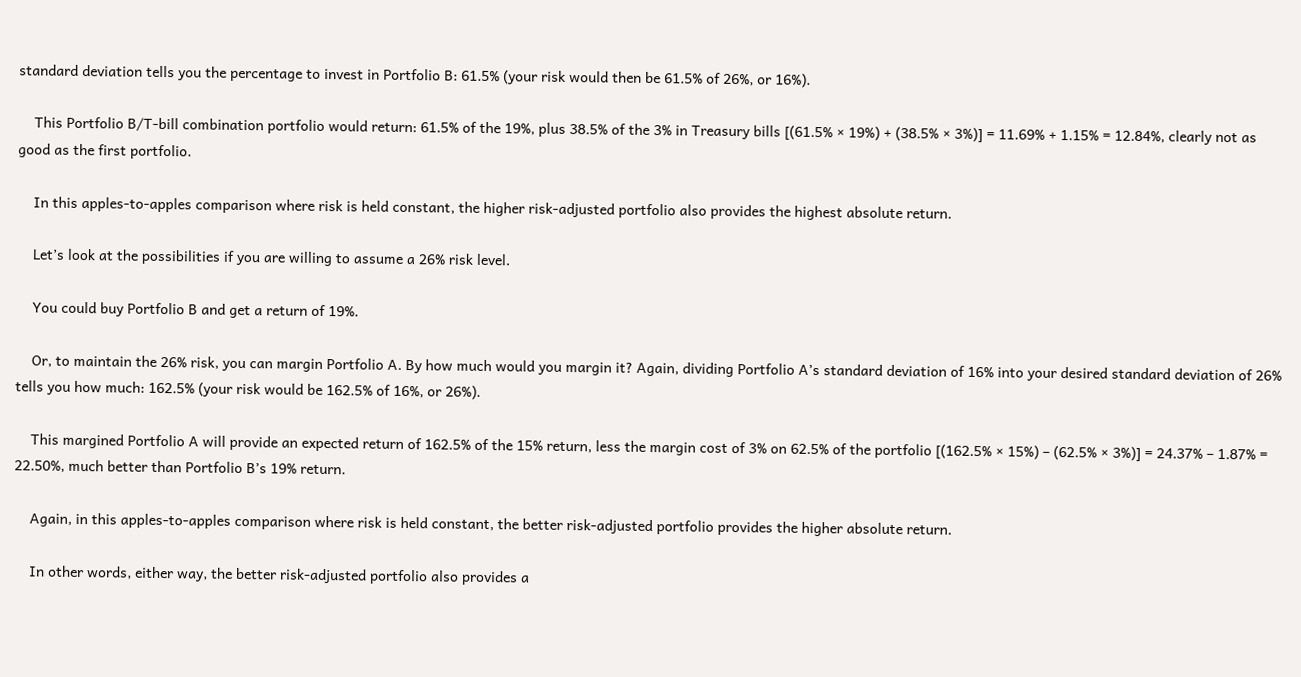standard deviation tells you the percentage to invest in Portfolio B: 61.5% (your risk would then be 61.5% of 26%, or 16%).

    This Portfolio B/T-bill combination portfolio would return: 61.5% of the 19%, plus 38.5% of the 3% in Treasury bills [(61.5% × 19%) + (38.5% × 3%)] = 11.69% + 1.15% = 12.84%, clearly not as good as the first portfolio.

    In this apples-to-apples comparison where risk is held constant, the higher risk-adjusted portfolio also provides the highest absolute return.

    Let’s look at the possibilities if you are willing to assume a 26% risk level.

    You could buy Portfolio B and get a return of 19%.

    Or, to maintain the 26% risk, you can margin Portfolio A. By how much would you margin it? Again, dividing Portfolio A’s standard deviation of 16% into your desired standard deviation of 26% tells you how much: 162.5% (your risk would be 162.5% of 16%, or 26%).

    This margined Portfolio A will provide an expected return of 162.5% of the 15% return, less the margin cost of 3% on 62.5% of the portfolio [(162.5% × 15%) – (62.5% × 3%)] = 24.37% – 1.87% = 22.50%, much better than Portfolio B’s 19% return.

    Again, in this apples-to-apples comparison where risk is held constant, the better risk-adjusted portfolio provides the higher absolute return.

    In other words, either way, the better risk-adjusted portfolio also provides a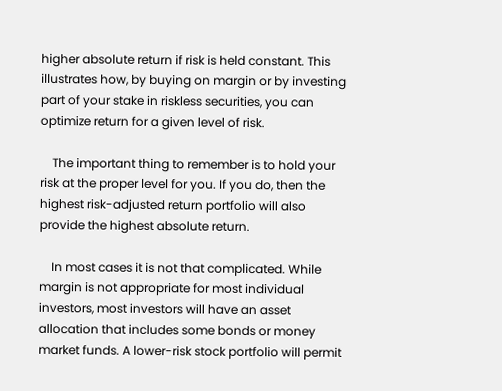higher absolute return if risk is held constant. This illustrates how, by buying on margin or by investing part of your stake in riskless securities, you can optimize return for a given level of risk.

    The important thing to remember is to hold your risk at the proper level for you. If you do, then the highest risk-adjusted return portfolio will also provide the highest absolute return.

    In most cases it is not that complicated. While margin is not appropriate for most individual investors, most investors will have an asset allocation that includes some bonds or money market funds. A lower-risk stock portfolio will permit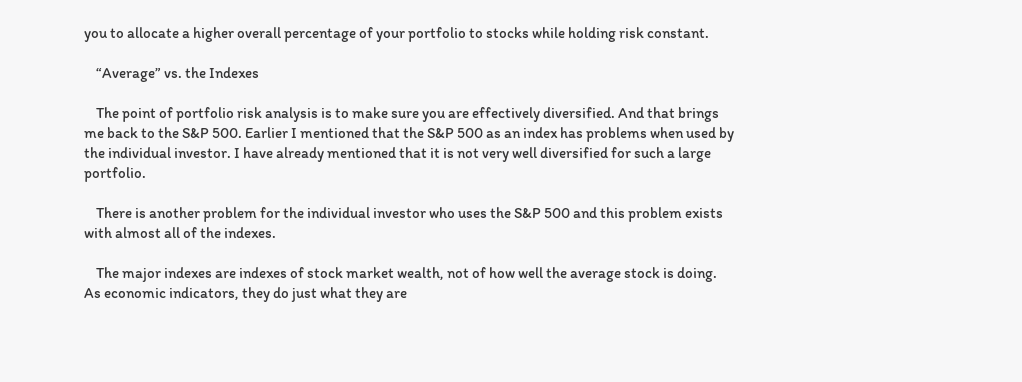you to allocate a higher overall percentage of your portfolio to stocks while holding risk constant.

    “Average” vs. the Indexes

    The point of portfolio risk analysis is to make sure you are effectively diversified. And that brings me back to the S&P 500. Earlier I mentioned that the S&P 500 as an index has problems when used by the individual investor. I have already mentioned that it is not very well diversified for such a large portfolio.

    There is another problem for the individual investor who uses the S&P 500 and this problem exists with almost all of the indexes.

    The major indexes are indexes of stock market wealth, not of how well the average stock is doing. As economic indicators, they do just what they are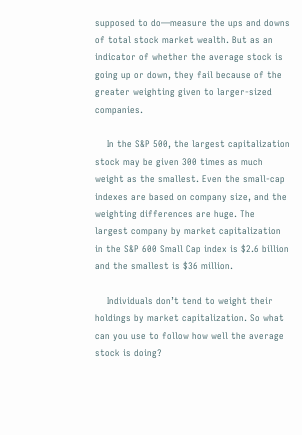supposed to do—measure the ups and downs of total stock market wealth. But as an indicator of whether the average stock is going up or down, they fail because of the greater weighting given to larger-sized companies.

    In the S&P 500, the largest capitalization stock may be given 300 times as much weight as the smallest. Even the small-cap indexes are based on company size, and the weighting differences are huge. The largest company by market capitalization in the S&P 600 Small Cap index is $2.6 billion and the smallest is $36 million.

    Individuals don’t tend to weight their holdings by market capitalization. So what can you use to follow how well the average stock is doing?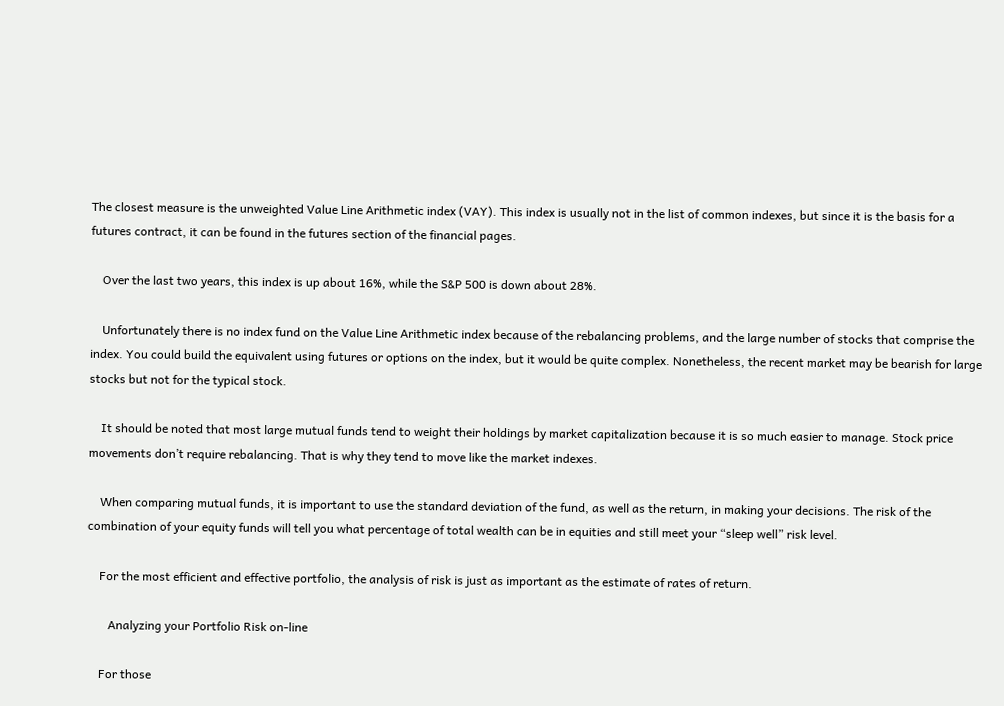The closest measure is the unweighted Value Line Arithmetic index (VAY). This index is usually not in the list of common indexes, but since it is the basis for a futures contract, it can be found in the futures section of the financial pages.

    Over the last two years, this index is up about 16%, while the S&P 500 is down about 28%.

    Unfortunately there is no index fund on the Value Line Arithmetic index because of the rebalancing problems, and the large number of stocks that comprise the index. You could build the equivalent using futures or options on the index, but it would be quite complex. Nonetheless, the recent market may be bearish for large stocks but not for the typical stock.

    It should be noted that most large mutual funds tend to weight their holdings by market capitalization because it is so much easier to manage. Stock price movements don’t require rebalancing. That is why they tend to move like the market indexes.

    When comparing mutual funds, it is important to use the standard deviation of the fund, as well as the return, in making your decisions. The risk of the combination of your equity funds will tell you what percentage of total wealth can be in equities and still meet your “sleep well” risk level.

    For the most efficient and effective portfolio, the analysis of risk is just as important as the estimate of rates of return.

       Analyzing your Portfolio Risk on-line

    For those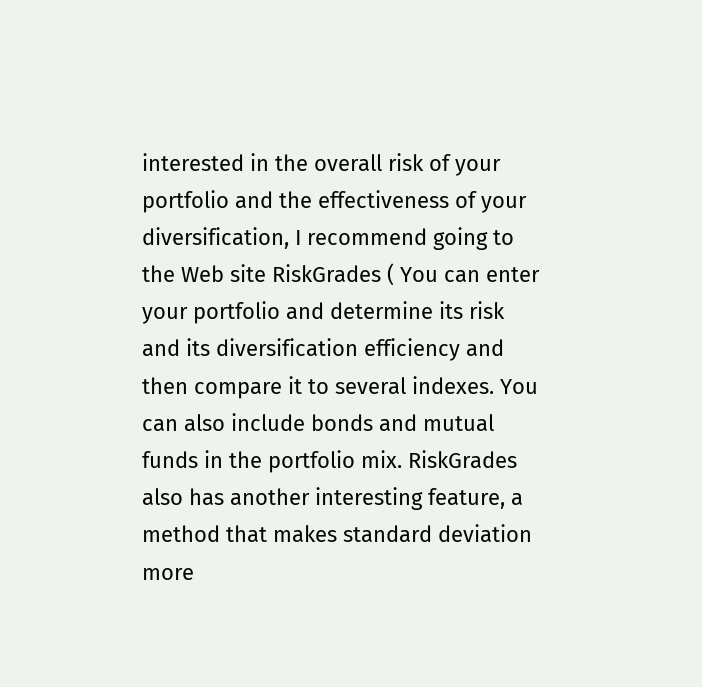interested in the overall risk of your portfolio and the effectiveness of your diversification, I recommend going to the Web site RiskGrades ( You can enter your portfolio and determine its risk and its diversification efficiency and then compare it to several indexes. You can also include bonds and mutual funds in the portfolio mix. RiskGrades also has another interesting feature, a method that makes standard deviation more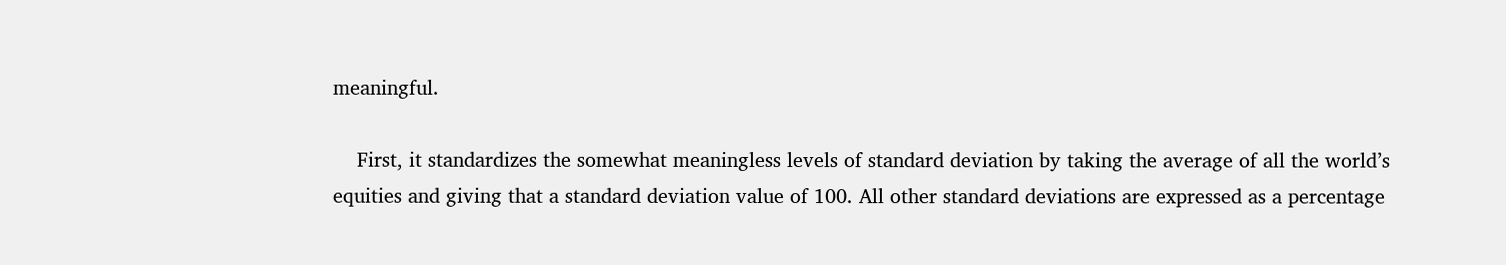meaningful.

    First, it standardizes the somewhat meaningless levels of standard deviation by taking the average of all the world’s equities and giving that a standard deviation value of 100. All other standard deviations are expressed as a percentage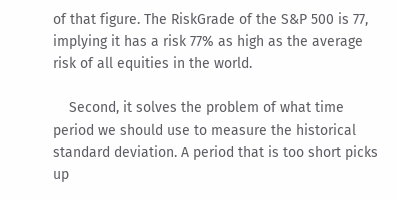of that figure. The RiskGrade of the S&P 500 is 77, implying it has a risk 77% as high as the average risk of all equities in the world.

    Second, it solves the problem of what time period we should use to measure the historical standard deviation. A period that is too short picks up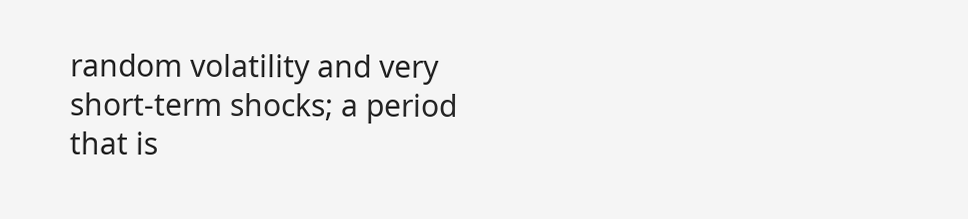random volatility and very short-term shocks; a period that is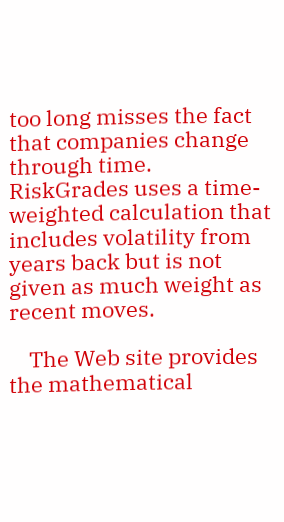too long misses the fact that companies change through time. RiskGrades uses a time-weighted calculation that includes volatility from years back but is not given as much weight as recent moves.

    The Web site provides the mathematical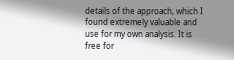details of the approach, which I found extremely valuable and use for my own analysis. It is free for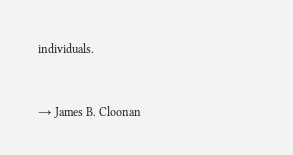individuals.


→ James B. Cloonan